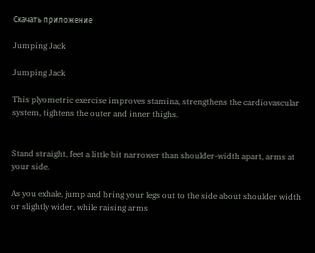Скачать приложение

Jumping Jack

Jumping Jack

This plyometric exercise improves stamina, strengthens the cardiovascular system, tightens the outer and inner thighs.


Stand straight, feet a little bit narrower than shoulder-width apart, arms at your side.

As you exhale, jump and bring your legs out to the side about shoulder width or slightly wider, while raising arms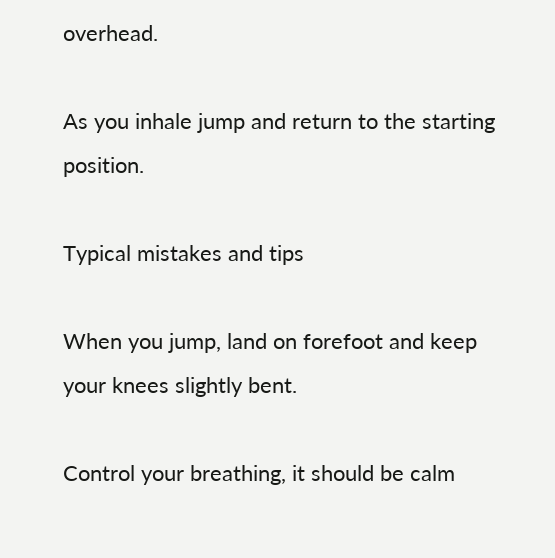overhead.

As you inhale jump and return to the starting position.

Typical mistakes and tips

When you jump, land on forefoot and keep your knees slightly bent.

Control your breathing, it should be calm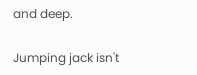and deep.

Jumping jack isn't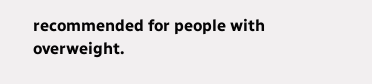recommended for people with overweight.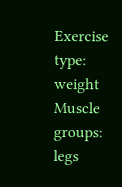Exercise type: weight
Muscle groups: legs